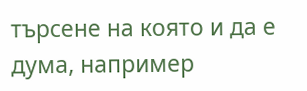търсене на която и да е дума, например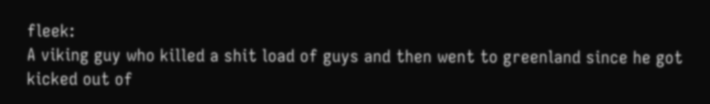fleek:
A viking guy who killed a shit load of guys and then went to greenland since he got kicked out of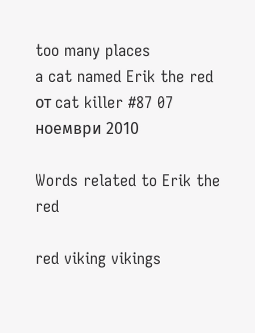too many places
a cat named Erik the red
от cat killer #87 07 ноември 2010

Words related to Erik the red

red viking vikings